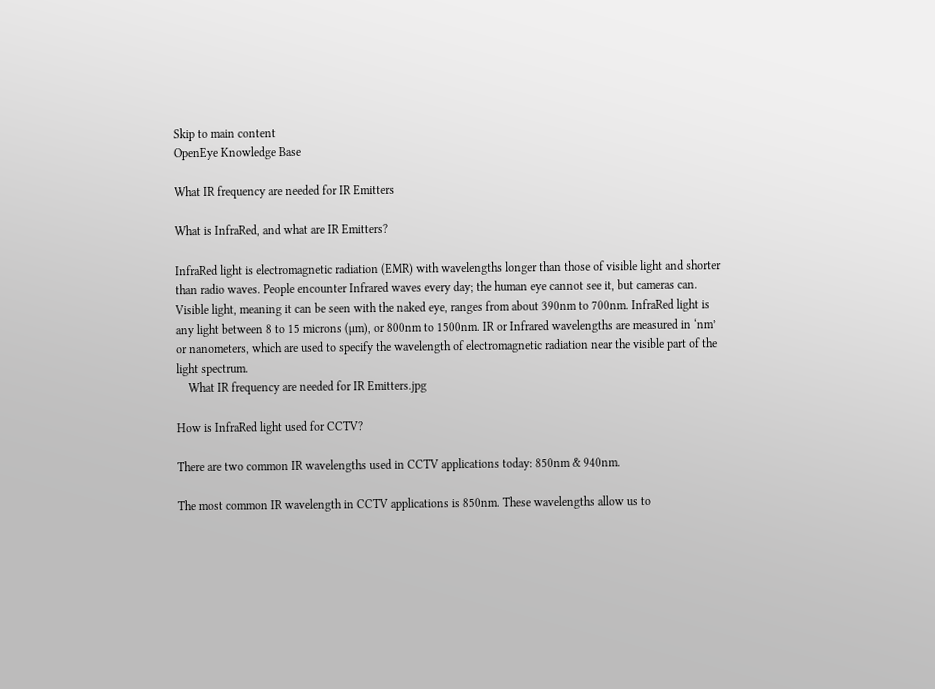Skip to main content
OpenEye Knowledge Base

What IR frequency are needed for IR Emitters

What is InfraRed, and what are IR Emitters?

InfraRed light is electromagnetic radiation (EMR) with wavelengths longer than those of visible light and shorter than radio waves. People encounter Infrared waves every day; the human eye cannot see it, but cameras can. Visible light, meaning it can be seen with the naked eye, ranges from about 390nm to 700nm. InfraRed light is any light between 8 to 15 microns (µm), or 800nm to 1500nm. IR or Infrared wavelengths are measured in ‘nm’ or nanometers, which are used to specify the wavelength of electromagnetic radiation near the visible part of the light spectrum.
    What IR frequency are needed for IR Emitters.jpg

How is InfraRed light used for CCTV?

There are two common IR wavelengths used in CCTV applications today: 850nm & 940nm.

The most common IR wavelength in CCTV applications is 850nm. These wavelengths allow us to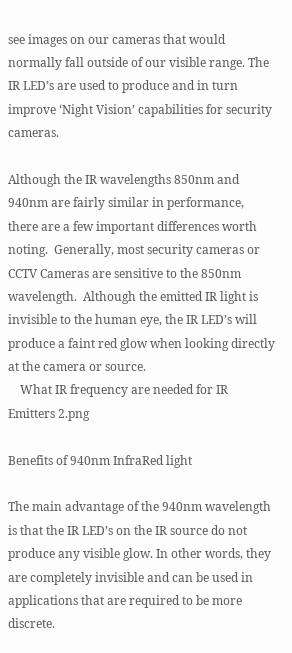see images on our cameras that would normally fall outside of our visible range. The IR LED’s are used to produce and in turn improve ‘Night Vision’ capabilities for security cameras.

Although the IR wavelengths 850nm and 940nm are fairly similar in performance, there are a few important differences worth noting.  Generally, most security cameras or CCTV Cameras are sensitive to the 850nm wavelength.  Although the emitted IR light is invisible to the human eye, the IR LED’s will produce a faint red glow when looking directly at the camera or source.
    What IR frequency are needed for IR Emitters 2.png

Benefits of 940nm InfraRed light

The main advantage of the 940nm wavelength is that the IR LED’s on the IR source do not produce any visible glow. In other words, they are completely invisible and can be used in applications that are required to be more discrete.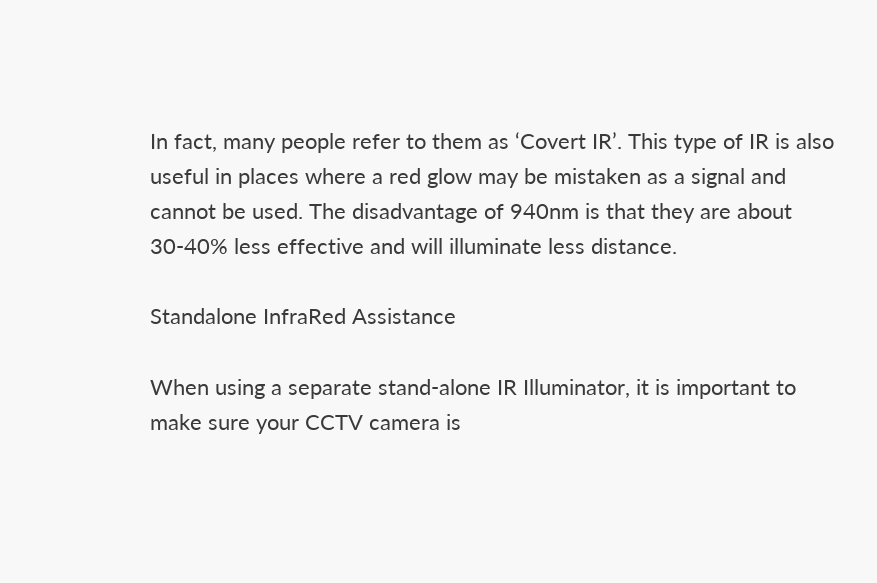In fact, many people refer to them as ‘Covert IR’. This type of IR is also useful in places where a red glow may be mistaken as a signal and cannot be used. The disadvantage of 940nm is that they are about 30-40% less effective and will illuminate less distance.

Standalone InfraRed Assistance

When using a separate stand-alone IR Illuminator, it is important to make sure your CCTV camera is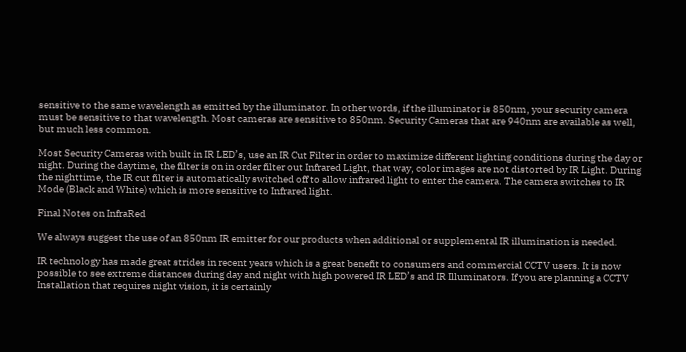sensitive to the same wavelength as emitted by the illuminator. In other words, if the illuminator is 850nm, your security camera must be sensitive to that wavelength. Most cameras are sensitive to 850nm. Security Cameras that are 940nm are available as well, but much less common.

Most Security Cameras with built in IR LED’s, use an IR Cut Filter in order to maximize different lighting conditions during the day or night. During the daytime, the filter is on in order filter out Infrared Light, that way, color images are not distorted by IR Light. During the nighttime, the IR cut filter is automatically switched off to allow infrared light to enter the camera. The camera switches to IR Mode (Black and White) which is more sensitive to Infrared light.

Final Notes on InfraRed

We always suggest the use of an 850nm IR emitter for our products when additional or supplemental IR illumination is needed.

IR technology has made great strides in recent years which is a great benefit to consumers and commercial CCTV users. It is now possible to see extreme distances during day and night with high powered IR LED’s and IR Illuminators. If you are planning a CCTV Installation that requires night vision, it is certainly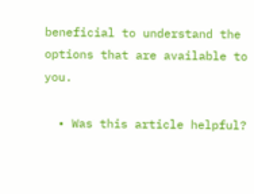beneficial to understand the options that are available to you.

  • Was this article helpful?